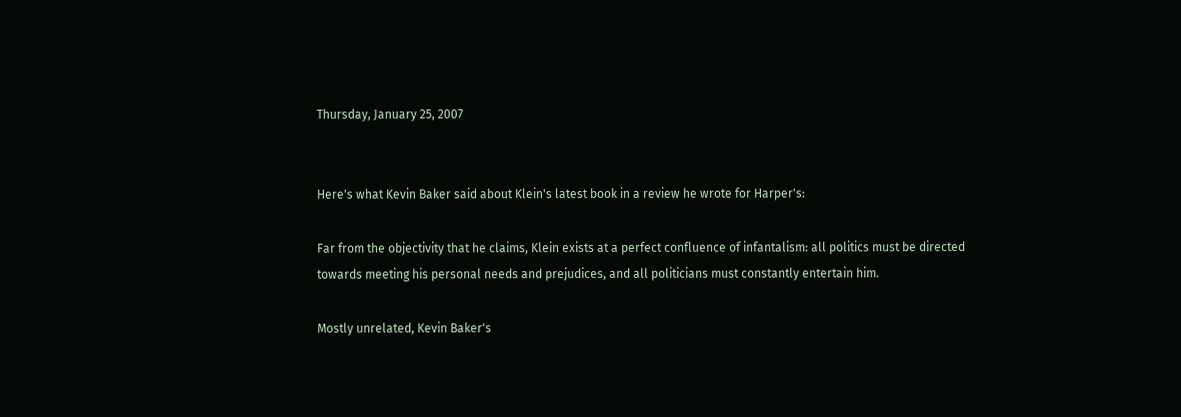Thursday, January 25, 2007


Here's what Kevin Baker said about Klein's latest book in a review he wrote for Harper's:

Far from the objectivity that he claims, Klein exists at a perfect confluence of infantalism: all politics must be directed towards meeting his personal needs and prejudices, and all politicians must constantly entertain him.

Mostly unrelated, Kevin Baker's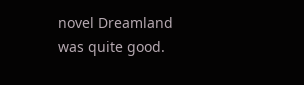novel Dreamland was quite good.